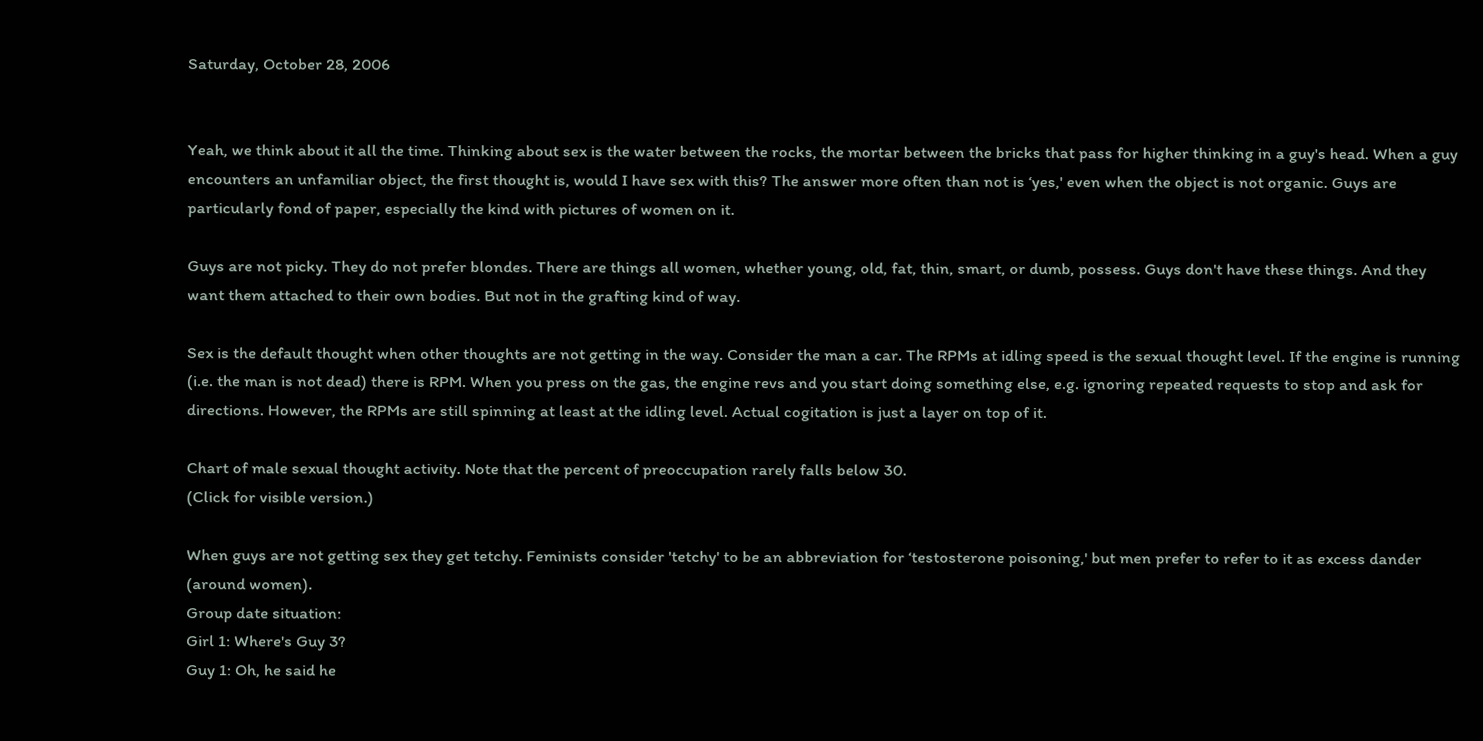Saturday, October 28, 2006


Yeah, we think about it all the time. Thinking about sex is the water between the rocks, the mortar between the bricks that pass for higher thinking in a guy's head. When a guy encounters an unfamiliar object, the first thought is, would I have sex with this? The answer more often than not is ‘yes,' even when the object is not organic. Guys are particularly fond of paper, especially the kind with pictures of women on it.

Guys are not picky. They do not prefer blondes. There are things all women, whether young, old, fat, thin, smart, or dumb, possess. Guys don't have these things. And they want them attached to their own bodies. But not in the grafting kind of way.

Sex is the default thought when other thoughts are not getting in the way. Consider the man a car. The RPMs at idling speed is the sexual thought level. If the engine is running (i.e. the man is not dead) there is RPM. When you press on the gas, the engine revs and you start doing something else, e.g. ignoring repeated requests to stop and ask for directions. However, the RPMs are still spinning at least at the idling level. Actual cogitation is just a layer on top of it.

Chart of male sexual thought activity. Note that the percent of preoccupation rarely falls below 30.
(Click for visible version.)

When guys are not getting sex they get tetchy. Feminists consider 'tetchy' to be an abbreviation for ‘testosterone poisoning,' but men prefer to refer to it as excess dander (around women).
Group date situation:
Girl 1: Where's Guy 3?
Guy 1: Oh, he said he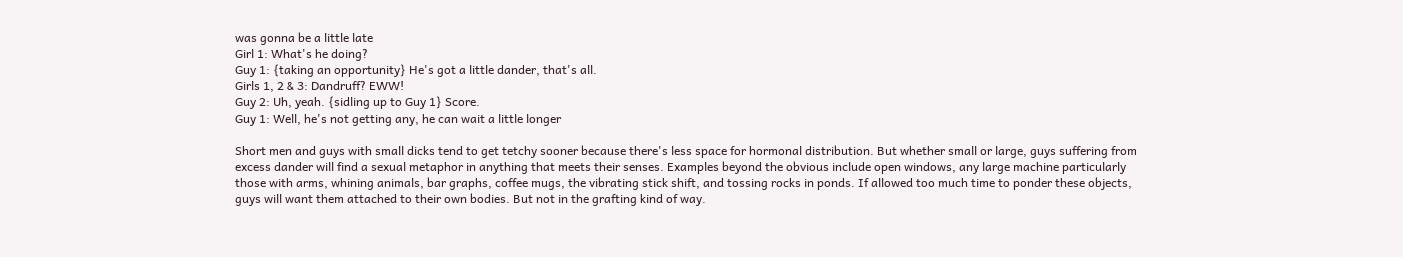was gonna be a little late
Girl 1: What's he doing?
Guy 1: {taking an opportunity} He's got a little dander, that's all.
Girls 1, 2 & 3: Dandruff? EWW!
Guy 2: Uh, yeah. {sidling up to Guy 1} Score.
Guy 1: Well, he's not getting any, he can wait a little longer

Short men and guys with small dicks tend to get tetchy sooner because there's less space for hormonal distribution. But whether small or large, guys suffering from excess dander will find a sexual metaphor in anything that meets their senses. Examples beyond the obvious include open windows, any large machine particularly those with arms, whining animals, bar graphs, coffee mugs, the vibrating stick shift, and tossing rocks in ponds. If allowed too much time to ponder these objects, guys will want them attached to their own bodies. But not in the grafting kind of way.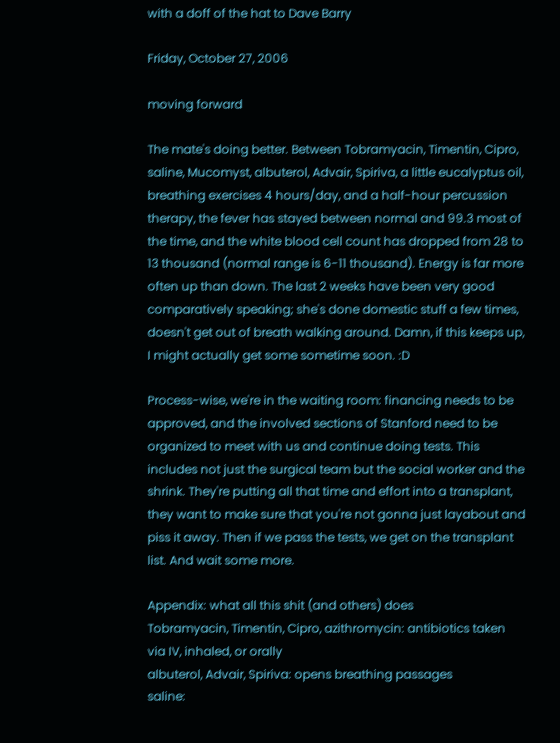with a doff of the hat to Dave Barry

Friday, October 27, 2006

moving forward

The mate's doing better. Between Tobramyacin, Timentin, Cipro, saline, Mucomyst, albuterol, Advair, Spiriva, a little eucalyptus oil, breathing exercises 4 hours/day, and a half-hour percussion therapy, the fever has stayed between normal and 99.3 most of the time, and the white blood cell count has dropped from 28 to 13 thousand (normal range is 6-11 thousand). Energy is far more often up than down. The last 2 weeks have been very good comparatively speaking; she's done domestic stuff a few times, doesn't get out of breath walking around. Damn, if this keeps up, I might actually get some sometime soon. :D

Process-wise, we're in the waiting room: financing needs to be approved, and the involved sections of Stanford need to be organized to meet with us and continue doing tests. This includes not just the surgical team but the social worker and the shrink. They're putting all that time and effort into a transplant, they want to make sure that you're not gonna just layabout and piss it away. Then if we pass the tests, we get on the transplant list. And wait some more.

Appendix: what all this shit (and others) does
Tobramyacin, Timentin, Cipro, azithromycin: antibiotics taken via IV, inhaled, or orally
albuterol, Advair, Spiriva: opens breathing passages
saline: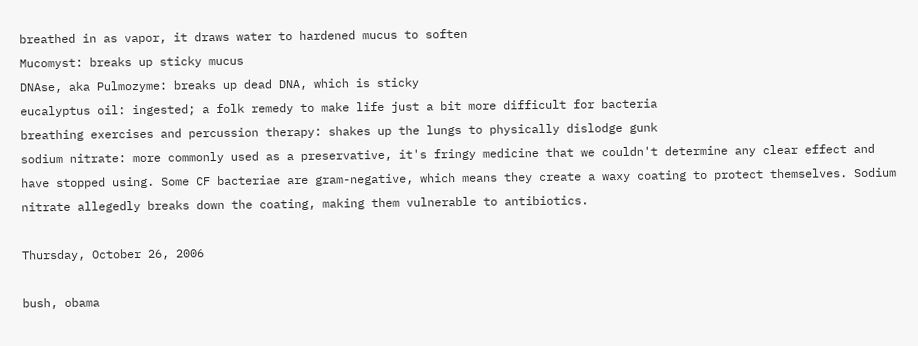breathed in as vapor, it draws water to hardened mucus to soften
Mucomyst: breaks up sticky mucus
DNAse, aka Pulmozyme: breaks up dead DNA, which is sticky
eucalyptus oil: ingested; a folk remedy to make life just a bit more difficult for bacteria
breathing exercises and percussion therapy: shakes up the lungs to physically dislodge gunk
sodium nitrate: more commonly used as a preservative, it's fringy medicine that we couldn't determine any clear effect and have stopped using. Some CF bacteriae are gram-negative, which means they create a waxy coating to protect themselves. Sodium nitrate allegedly breaks down the coating, making them vulnerable to antibiotics.

Thursday, October 26, 2006

bush, obama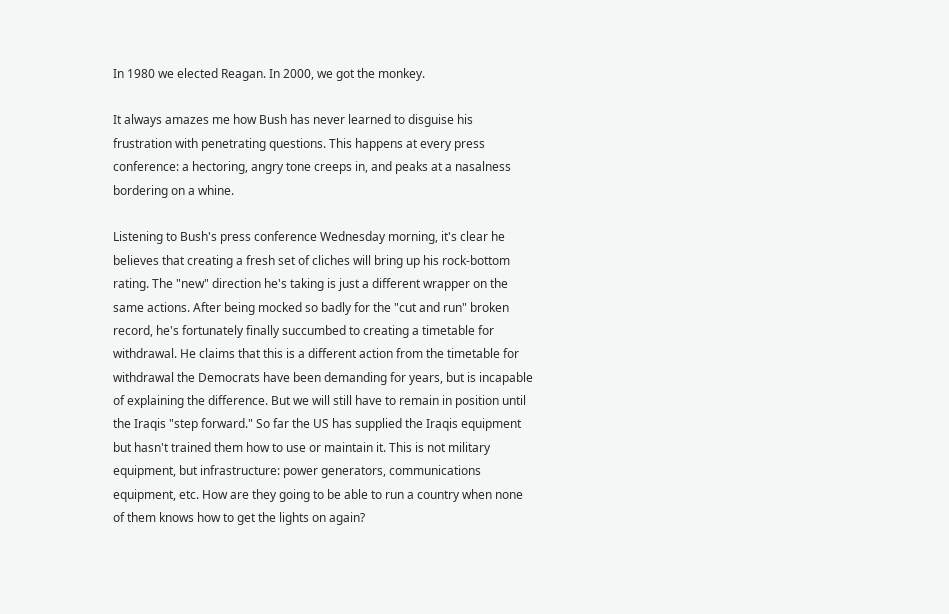In 1980 we elected Reagan. In 2000, we got the monkey.

It always amazes me how Bush has never learned to disguise his frustration with penetrating questions. This happens at every press conference: a hectoring, angry tone creeps in, and peaks at a nasalness bordering on a whine.

Listening to Bush's press conference Wednesday morning, it's clear he believes that creating a fresh set of cliches will bring up his rock-bottom rating. The "new" direction he's taking is just a different wrapper on the same actions. After being mocked so badly for the "cut and run" broken record, he's fortunately finally succumbed to creating a timetable for withdrawal. He claims that this is a different action from the timetable for withdrawal the Democrats have been demanding for years, but is incapable of explaining the difference. But we will still have to remain in position until the Iraqis "step forward." So far the US has supplied the Iraqis equipment but hasn't trained them how to use or maintain it. This is not military equipment, but infrastructure: power generators, communications equipment, etc. How are they going to be able to run a country when none of them knows how to get the lights on again?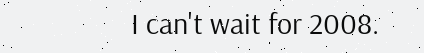I can't wait for 2008.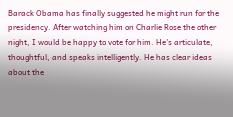Barack Obama has finally suggested he might run for the presidency. After watching him on Charlie Rose the other night, I would be happy to vote for him. He's articulate, thoughtful, and speaks intelligently. He has clear ideas about the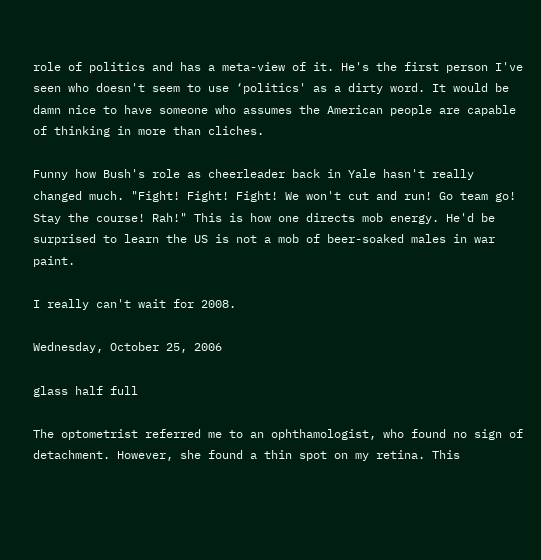role of politics and has a meta-view of it. He's the first person I've seen who doesn't seem to use ‘politics' as a dirty word. It would be damn nice to have someone who assumes the American people are capable of thinking in more than cliches.

Funny how Bush's role as cheerleader back in Yale hasn't really changed much. "Fight! Fight! Fight! We won't cut and run! Go team go! Stay the course! Rah!" This is how one directs mob energy. He'd be surprised to learn the US is not a mob of beer-soaked males in war paint.

I really can't wait for 2008.

Wednesday, October 25, 2006

glass half full

The optometrist referred me to an ophthamologist, who found no sign of detachment. However, she found a thin spot on my retina. This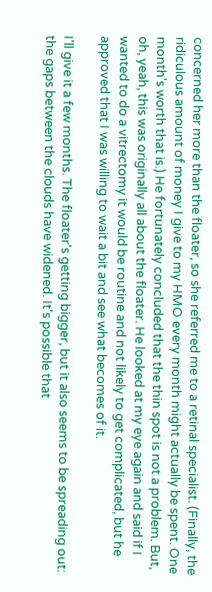concerned her more than the floater, so she referred me to a retinal specialist. (Finally, the ridiculous amount of money I give to my HMO every month might actually be spent. One month's worth that is.) He fortunately concluded that the thin spot is not a problem. But, oh, yeah, this was originally all about the floater. He looked at my eye again and said if I wanted to do a vitrectomy it would be routine and not likely to get complicated, but he approved that I was willing to wait a bit and see what becomes of it.

I'll give it a few months. The floater's getting bigger, but it also seems to be spreading out: the gaps between the clouds have widened. It's possible that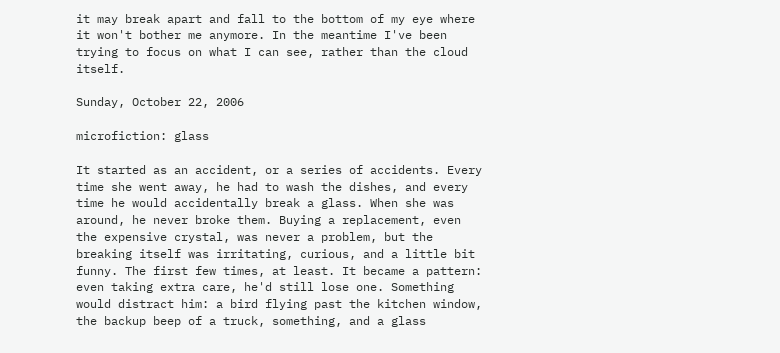it may break apart and fall to the bottom of my eye where it won't bother me anymore. In the meantime I've been trying to focus on what I can see, rather than the cloud itself.

Sunday, October 22, 2006

microfiction: glass

It started as an accident, or a series of accidents. Every time she went away, he had to wash the dishes, and every time he would accidentally break a glass. When she was around, he never broke them. Buying a replacement, even the expensive crystal, was never a problem, but the breaking itself was irritating, curious, and a little bit funny. The first few times, at least. It became a pattern: even taking extra care, he'd still lose one. Something would distract him: a bird flying past the kitchen window, the backup beep of a truck, something, and a glass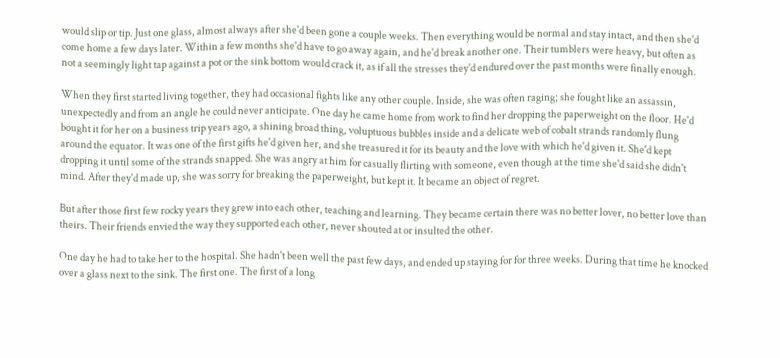would slip or tip. Just one glass, almost always after she'd been gone a couple weeks. Then everything would be normal and stay intact, and then she'd come home a few days later. Within a few months she'd have to go away again, and he'd break another one. Their tumblers were heavy, but often as not a seemingly light tap against a pot or the sink bottom would crack it, as if all the stresses they'd endured over the past months were finally enough.

When they first started living together, they had occasional fights like any other couple. Inside, she was often raging; she fought like an assassin, unexpectedly and from an angle he could never anticipate. One day he came home from work to find her dropping the paperweight on the floor. He'd bought it for her on a business trip years ago, a shining broad thing, voluptuous bubbles inside and a delicate web of cobalt strands randomly flung around the equator. It was one of the first gifts he'd given her, and she treasured it for its beauty and the love with which he'd given it. She'd kept dropping it until some of the strands snapped. She was angry at him for casually flirting with someone, even though at the time she'd said she didn't mind. After they'd made up, she was sorry for breaking the paperweight, but kept it. It became an object of regret.

But after those first few rocky years they grew into each other, teaching and learning. They became certain there was no better lover, no better love than theirs. Their friends envied the way they supported each other, never shouted at or insulted the other.

One day he had to take her to the hospital. She hadn't been well the past few days, and ended up staying for for three weeks. During that time he knocked over a glass next to the sink. The first one. The first of a long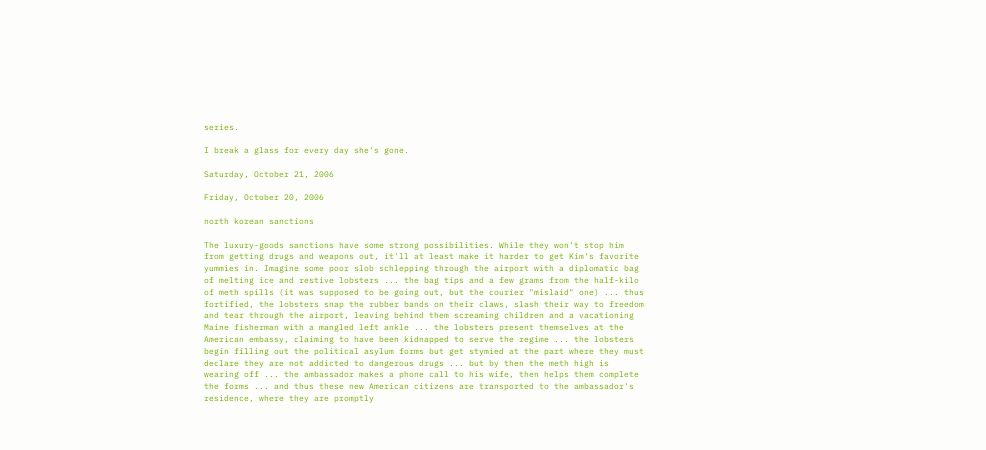series.

I break a glass for every day she's gone.

Saturday, October 21, 2006

Friday, October 20, 2006

north korean sanctions

The luxury-goods sanctions have some strong possibilities. While they won't stop him from getting drugs and weapons out, it'll at least make it harder to get Kim's favorite yummies in. Imagine some poor slob schlepping through the airport with a diplomatic bag of melting ice and restive lobsters ... the bag tips and a few grams from the half-kilo of meth spills (it was supposed to be going out, but the courier "mislaid" one) ... thus fortified, the lobsters snap the rubber bands on their claws, slash their way to freedom and tear through the airport, leaving behind them screaming children and a vacationing Maine fisherman with a mangled left ankle ... the lobsters present themselves at the American embassy, claiming to have been kidnapped to serve the regime ... the lobsters begin filling out the political asylum forms but get stymied at the part where they must declare they are not addicted to dangerous drugs ... but by then the meth high is wearing off ... the ambassador makes a phone call to his wife, then helps them complete the forms ... and thus these new American citizens are transported to the ambassador's residence, where they are promptly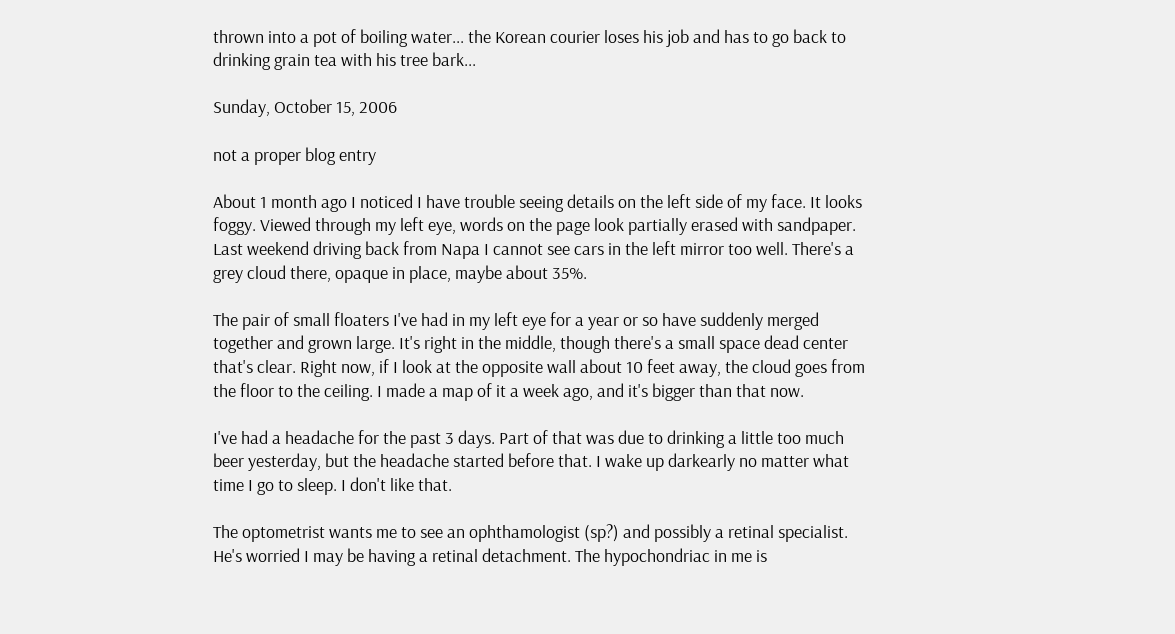thrown into a pot of boiling water... the Korean courier loses his job and has to go back to drinking grain tea with his tree bark...

Sunday, October 15, 2006

not a proper blog entry

About 1 month ago I noticed I have trouble seeing details on the left side of my face. It looks foggy. Viewed through my left eye, words on the page look partially erased with sandpaper. Last weekend driving back from Napa I cannot see cars in the left mirror too well. There's a grey cloud there, opaque in place, maybe about 35%.

The pair of small floaters I've had in my left eye for a year or so have suddenly merged together and grown large. It's right in the middle, though there's a small space dead center that's clear. Right now, if I look at the opposite wall about 10 feet away, the cloud goes from the floor to the ceiling. I made a map of it a week ago, and it's bigger than that now.

I've had a headache for the past 3 days. Part of that was due to drinking a little too much beer yesterday, but the headache started before that. I wake up darkearly no matter what time I go to sleep. I don't like that.

The optometrist wants me to see an ophthamologist (sp?) and possibly a retinal specialist. He's worried I may be having a retinal detachment. The hypochondriac in me is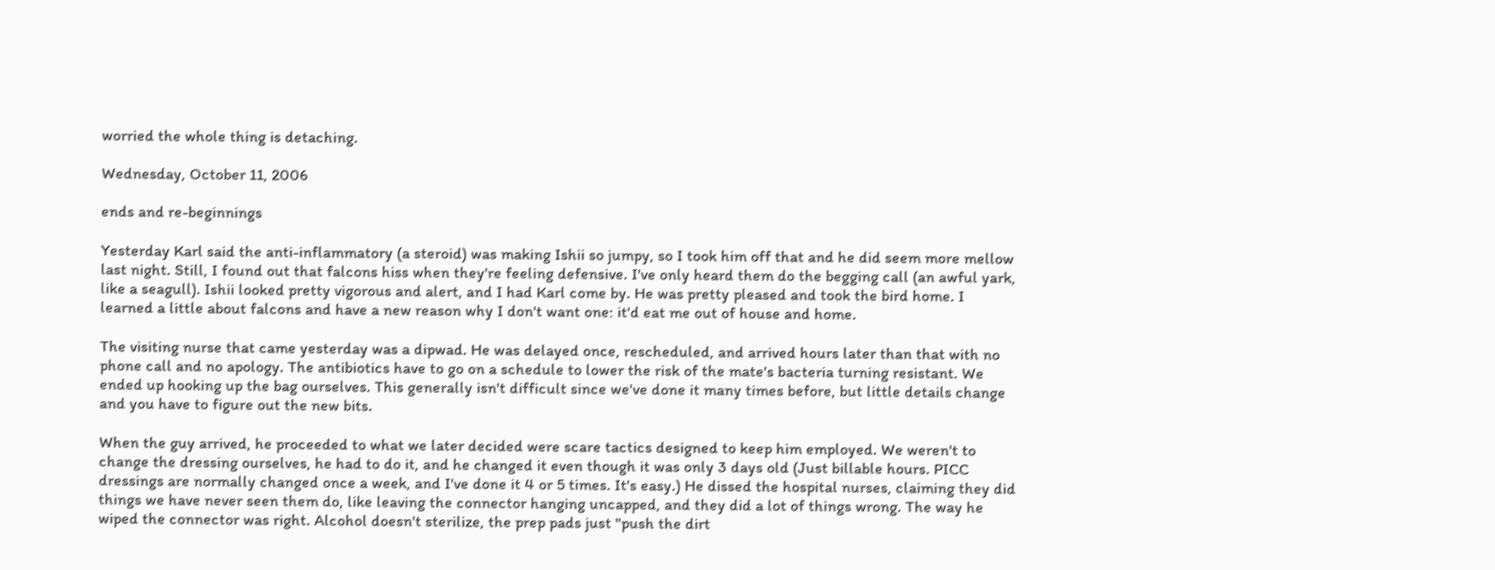worried the whole thing is detaching.

Wednesday, October 11, 2006

ends and re-beginnings

Yesterday Karl said the anti-inflammatory (a steroid) was making Ishii so jumpy, so I took him off that and he did seem more mellow last night. Still, I found out that falcons hiss when they're feeling defensive. I've only heard them do the begging call (an awful yark, like a seagull). Ishii looked pretty vigorous and alert, and I had Karl come by. He was pretty pleased and took the bird home. I learned a little about falcons and have a new reason why I don't want one: it'd eat me out of house and home.

The visiting nurse that came yesterday was a dipwad. He was delayed once, rescheduled, and arrived hours later than that with no phone call and no apology. The antibiotics have to go on a schedule to lower the risk of the mate's bacteria turning resistant. We ended up hooking up the bag ourselves. This generally isn't difficult since we've done it many times before, but little details change and you have to figure out the new bits.

When the guy arrived, he proceeded to what we later decided were scare tactics designed to keep him employed. We weren't to change the dressing ourselves, he had to do it, and he changed it even though it was only 3 days old (Just billable hours. PICC dressings are normally changed once a week, and I've done it 4 or 5 times. It's easy.) He dissed the hospital nurses, claiming they did things we have never seen them do, like leaving the connector hanging uncapped, and they did a lot of things wrong. The way he wiped the connector was right. Alcohol doesn't sterilize, the prep pads just "push the dirt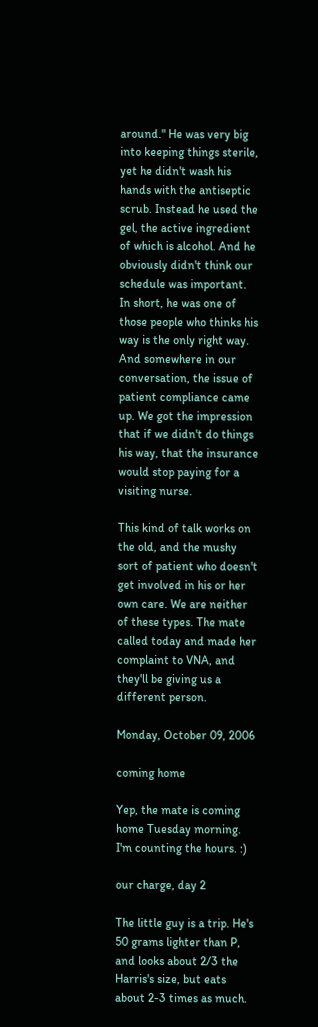around." He was very big into keeping things sterile, yet he didn't wash his hands with the antiseptic scrub. Instead he used the gel, the active ingredient of which is alcohol. And he obviously didn't think our schedule was important. In short, he was one of those people who thinks his way is the only right way. And somewhere in our conversation, the issue of patient compliance came up. We got the impression that if we didn't do things his way, that the insurance would stop paying for a visiting nurse.

This kind of talk works on the old, and the mushy sort of patient who doesn't get involved in his or her own care. We are neither of these types. The mate called today and made her complaint to VNA, and they'll be giving us a different person.

Monday, October 09, 2006

coming home

Yep, the mate is coming home Tuesday morning. I'm counting the hours. :)

our charge, day 2

The little guy is a trip. He's 50 grams lighter than P, and looks about 2/3 the Harris's size, but eats about 2-3 times as much.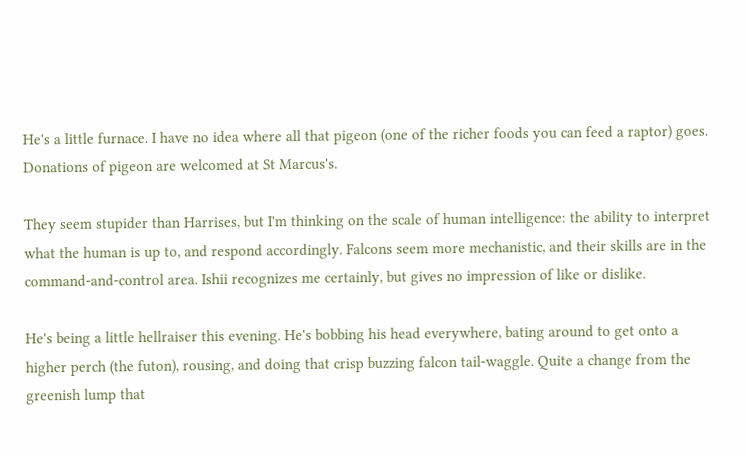He's a little furnace. I have no idea where all that pigeon (one of the richer foods you can feed a raptor) goes. Donations of pigeon are welcomed at St Marcus's.

They seem stupider than Harrises, but I'm thinking on the scale of human intelligence: the ability to interpret what the human is up to, and respond accordingly. Falcons seem more mechanistic, and their skills are in the command-and-control area. Ishii recognizes me certainly, but gives no impression of like or dislike.

He's being a little hellraiser this evening. He's bobbing his head everywhere, bating around to get onto a higher perch (the futon), rousing, and doing that crisp buzzing falcon tail-waggle. Quite a change from the greenish lump that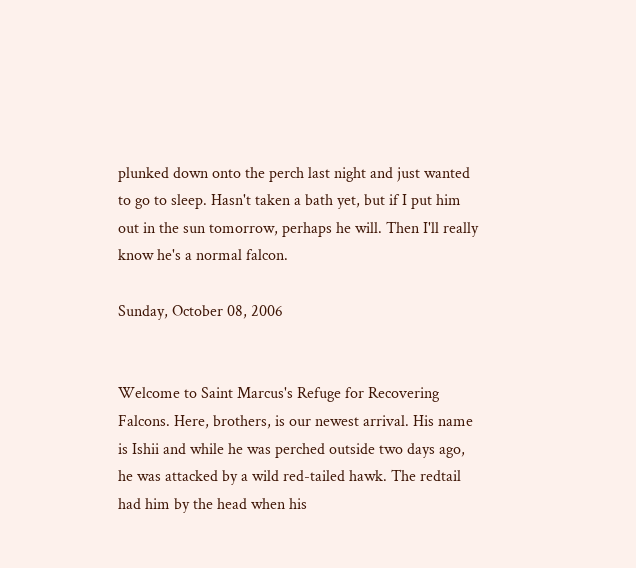plunked down onto the perch last night and just wanted to go to sleep. Hasn't taken a bath yet, but if I put him out in the sun tomorrow, perhaps he will. Then I'll really know he's a normal falcon.

Sunday, October 08, 2006


Welcome to Saint Marcus's Refuge for Recovering Falcons. Here, brothers, is our newest arrival. His name is Ishii and while he was perched outside two days ago, he was attacked by a wild red-tailed hawk. The redtail had him by the head when his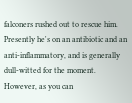falconers rushed out to rescue him. Presently he's on an antibiotic and an anti-inflammatory, and is generally dull-witted for the moment. However, as you can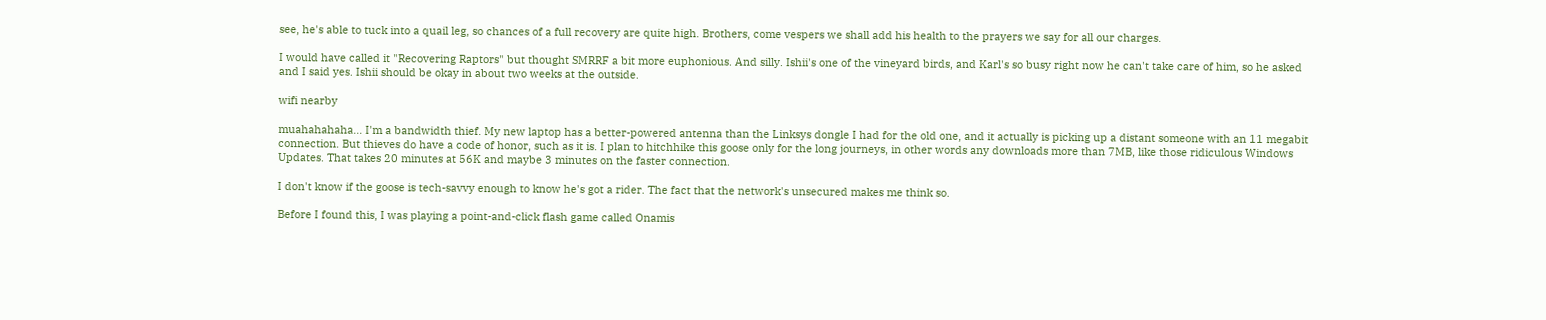see, he's able to tuck into a quail leg, so chances of a full recovery are quite high. Brothers, come vespers we shall add his health to the prayers we say for all our charges.

I would have called it "Recovering Raptors" but thought SMRRF a bit more euphonious. And silly. Ishii's one of the vineyard birds, and Karl's so busy right now he can't take care of him, so he asked and I said yes. Ishii should be okay in about two weeks at the outside.

wifi nearby

muahahahaha... I'm a bandwidth thief. My new laptop has a better-powered antenna than the Linksys dongle I had for the old one, and it actually is picking up a distant someone with an 11 megabit connection. But thieves do have a code of honor, such as it is. I plan to hitchhike this goose only for the long journeys, in other words any downloads more than 7MB, like those ridiculous Windows Updates. That takes 20 minutes at 56K and maybe 3 minutes on the faster connection.

I don't know if the goose is tech-savvy enough to know he's got a rider. The fact that the network's unsecured makes me think so.

Before I found this, I was playing a point-and-click flash game called Onamis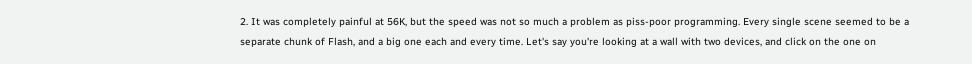2. It was completely painful at 56K, but the speed was not so much a problem as piss-poor programming. Every single scene seemed to be a separate chunk of Flash, and a big one each and every time. Let's say you're looking at a wall with two devices, and click on the one on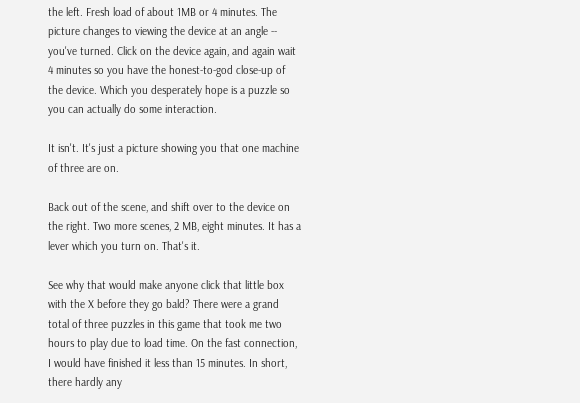the left. Fresh load of about 1MB or 4 minutes. The picture changes to viewing the device at an angle -- you've turned. Click on the device again, and again wait 4 minutes so you have the honest-to-god close-up of the device. Which you desperately hope is a puzzle so you can actually do some interaction.

It isn't. It's just a picture showing you that one machine of three are on.

Back out of the scene, and shift over to the device on the right. Two more scenes, 2 MB, eight minutes. It has a lever which you turn on. That's it.

See why that would make anyone click that little box with the X before they go bald? There were a grand total of three puzzles in this game that took me two hours to play due to load time. On the fast connection, I would have finished it less than 15 minutes. In short, there hardly any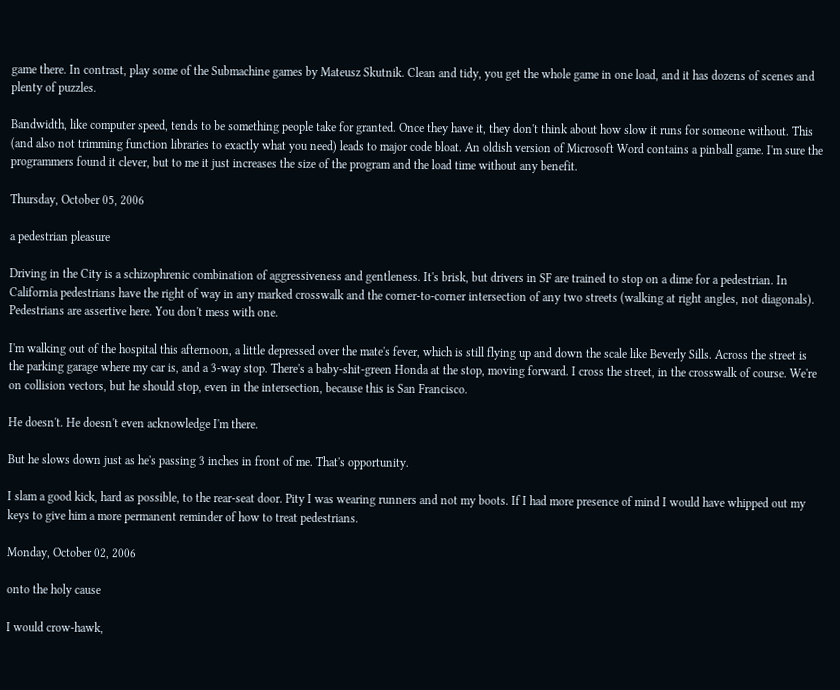game there. In contrast, play some of the Submachine games by Mateusz Skutnik. Clean and tidy, you get the whole game in one load, and it has dozens of scenes and plenty of puzzles.

Bandwidth, like computer speed, tends to be something people take for granted. Once they have it, they don't think about how slow it runs for someone without. This (and also not trimming function libraries to exactly what you need) leads to major code bloat. An oldish version of Microsoft Word contains a pinball game. I'm sure the programmers found it clever, but to me it just increases the size of the program and the load time without any benefit.

Thursday, October 05, 2006

a pedestrian pleasure

Driving in the City is a schizophrenic combination of aggressiveness and gentleness. It's brisk, but drivers in SF are trained to stop on a dime for a pedestrian. In California pedestrians have the right of way in any marked crosswalk and the corner-to-corner intersection of any two streets (walking at right angles, not diagonals). Pedestrians are assertive here. You don't mess with one.

I'm walking out of the hospital this afternoon, a little depressed over the mate's fever, which is still flying up and down the scale like Beverly Sills. Across the street is the parking garage where my car is, and a 3-way stop. There's a baby-shit-green Honda at the stop, moving forward. I cross the street, in the crosswalk of course. We're on collision vectors, but he should stop, even in the intersection, because this is San Francisco.

He doesn't. He doesn't even acknowledge I'm there.

But he slows down just as he's passing 3 inches in front of me. That's opportunity.

I slam a good kick, hard as possible, to the rear-seat door. Pity I was wearing runners and not my boots. If I had more presence of mind I would have whipped out my keys to give him a more permanent reminder of how to treat pedestrians.

Monday, October 02, 2006

onto the holy cause

I would crow-hawk,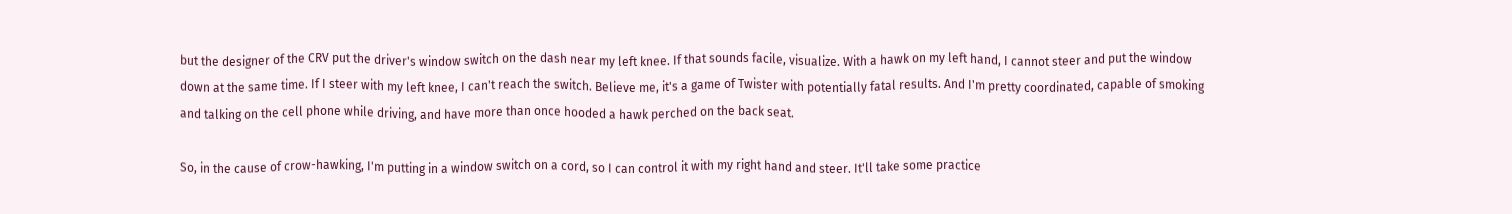but the designer of the CRV put the driver's window switch on the dash near my left knee. If that sounds facile, visualize. With a hawk on my left hand, I cannot steer and put the window down at the same time. If I steer with my left knee, I can't reach the switch. Believe me, it's a game of Twister with potentially fatal results. And I'm pretty coordinated, capable of smoking and talking on the cell phone while driving, and have more than once hooded a hawk perched on the back seat.

So, in the cause of crow-hawking, I'm putting in a window switch on a cord, so I can control it with my right hand and steer. It'll take some practice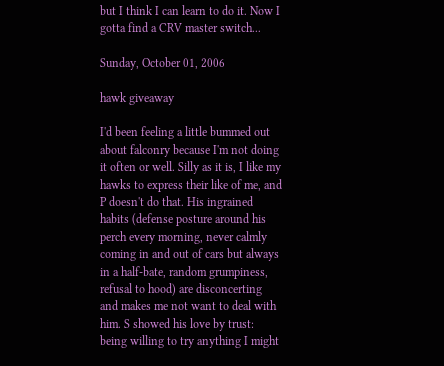but I think I can learn to do it. Now I gotta find a CRV master switch...

Sunday, October 01, 2006

hawk giveaway

I'd been feeling a little bummed out about falconry because I'm not doing it often or well. Silly as it is, I like my hawks to express their like of me, and P doesn't do that. His ingrained habits (defense posture around his perch every morning, never calmly coming in and out of cars but always in a half-bate, random grumpiness, refusal to hood) are disconcerting and makes me not want to deal with him. S showed his love by trust: being willing to try anything I might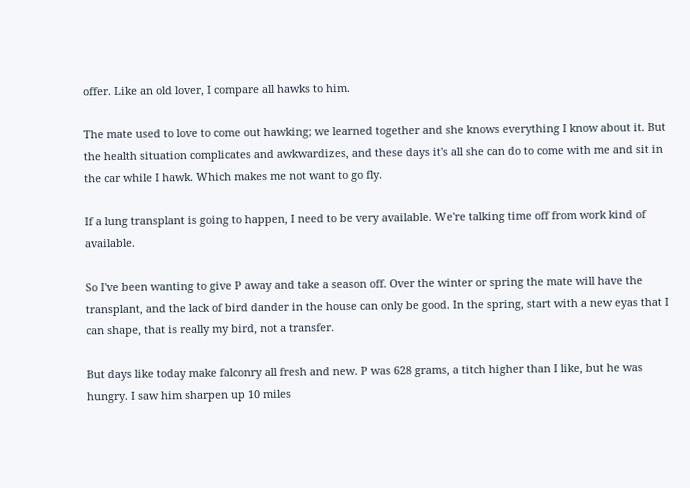offer. Like an old lover, I compare all hawks to him.

The mate used to love to come out hawking; we learned together and she knows everything I know about it. But the health situation complicates and awkwardizes, and these days it's all she can do to come with me and sit in the car while I hawk. Which makes me not want to go fly.

If a lung transplant is going to happen, I need to be very available. We're talking time off from work kind of available.

So I've been wanting to give P away and take a season off. Over the winter or spring the mate will have the transplant, and the lack of bird dander in the house can only be good. In the spring, start with a new eyas that I can shape, that is really my bird, not a transfer.

But days like today make falconry all fresh and new. P was 628 grams, a titch higher than I like, but he was hungry. I saw him sharpen up 10 miles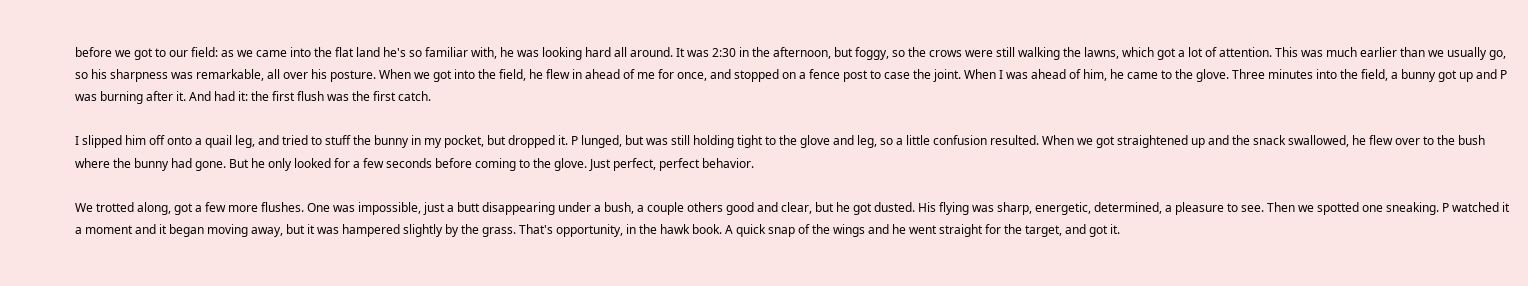before we got to our field: as we came into the flat land he's so familiar with, he was looking hard all around. It was 2:30 in the afternoon, but foggy, so the crows were still walking the lawns, which got a lot of attention. This was much earlier than we usually go, so his sharpness was remarkable, all over his posture. When we got into the field, he flew in ahead of me for once, and stopped on a fence post to case the joint. When I was ahead of him, he came to the glove. Three minutes into the field, a bunny got up and P was burning after it. And had it: the first flush was the first catch.

I slipped him off onto a quail leg, and tried to stuff the bunny in my pocket, but dropped it. P lunged, but was still holding tight to the glove and leg, so a little confusion resulted. When we got straightened up and the snack swallowed, he flew over to the bush where the bunny had gone. But he only looked for a few seconds before coming to the glove. Just perfect, perfect behavior.

We trotted along, got a few more flushes. One was impossible, just a butt disappearing under a bush, a couple others good and clear, but he got dusted. His flying was sharp, energetic, determined, a pleasure to see. Then we spotted one sneaking. P watched it a moment and it began moving away, but it was hampered slightly by the grass. That's opportunity, in the hawk book. A quick snap of the wings and he went straight for the target, and got it.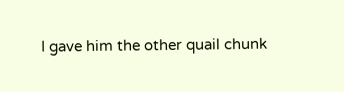I gave him the other quail chunk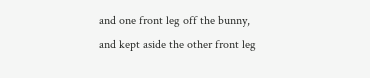and one front leg off the bunny, and kept aside the other front leg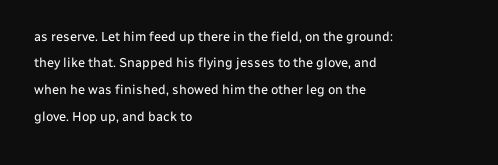as reserve. Let him feed up there in the field, on the ground: they like that. Snapped his flying jesses to the glove, and when he was finished, showed him the other leg on the glove. Hop up, and back to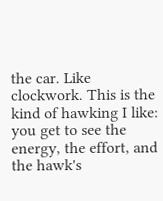the car. Like clockwork. This is the kind of hawking I like: you get to see the energy, the effort, and the hawk's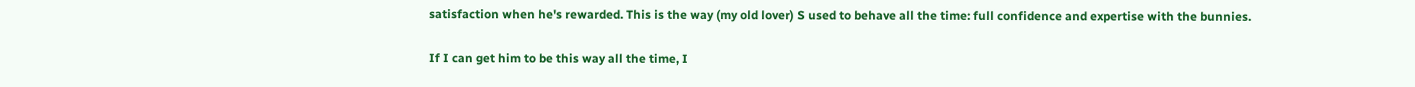satisfaction when he's rewarded. This is the way (my old lover) S used to behave all the time: full confidence and expertise with the bunnies.

If I can get him to be this way all the time, I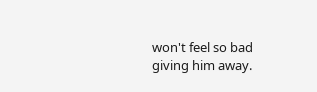won't feel so bad giving him away.